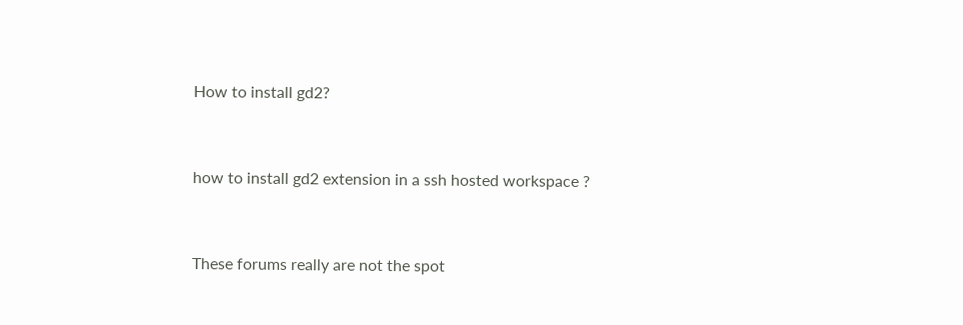How to install gd2?


how to install gd2 extension in a ssh hosted workspace ?


These forums really are not the spot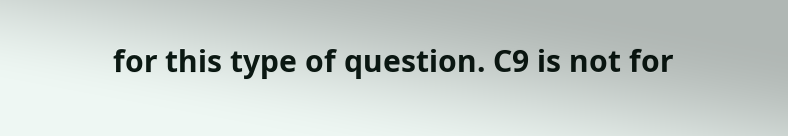for this type of question. C9 is not for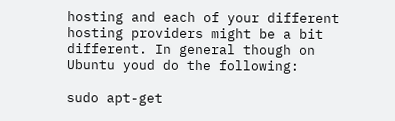hosting and each of your different hosting providers might be a bit different. In general though on Ubuntu youd do the following:

sudo apt-get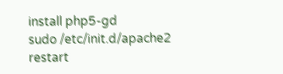install php5-gd
sudo /etc/init.d/apache2 restart